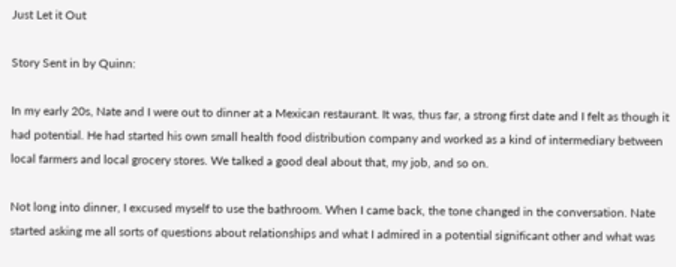Just Let it Out

Story Sent in by Quinn:

In my early 20s, Nate and I were out to dinner at a Mexican restaurant. It was, thus far, a strong first date and I felt as though it had potential. He had started his own small health food distribution company and worked as a kind of intermediary between local farmers and local grocery stores. We talked a good deal about that, my job, and so on.

Not long into dinner, I excused myself to use the bathroom. When I came back, the tone changed in the conversation. Nate started asking me all sorts of questions about relationships and what I admired in a potential significant other and what was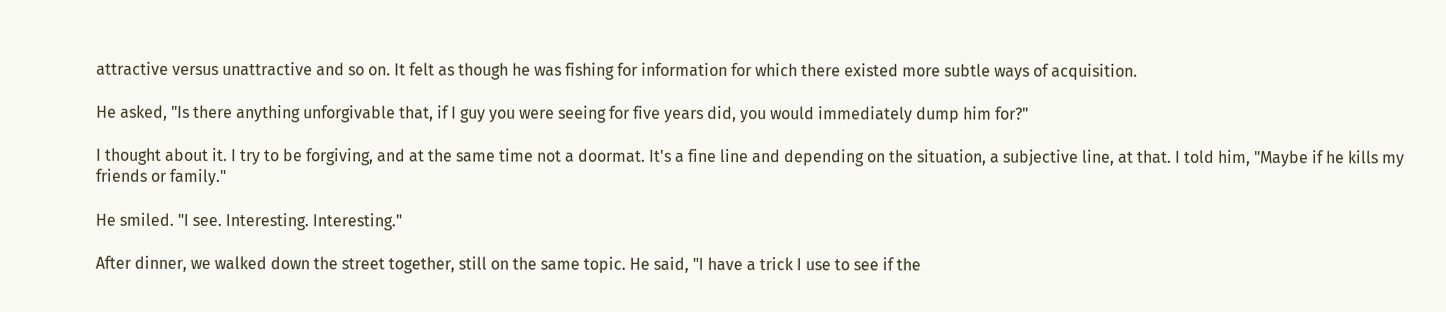attractive versus unattractive and so on. It felt as though he was fishing for information for which there existed more subtle ways of acquisition.

He asked, "Is there anything unforgivable that, if I guy you were seeing for five years did, you would immediately dump him for?"

I thought about it. I try to be forgiving, and at the same time not a doormat. It's a fine line and depending on the situation, a subjective line, at that. I told him, "Maybe if he kills my friends or family."

He smiled. "I see. Interesting. Interesting."

After dinner, we walked down the street together, still on the same topic. He said, "I have a trick I use to see if the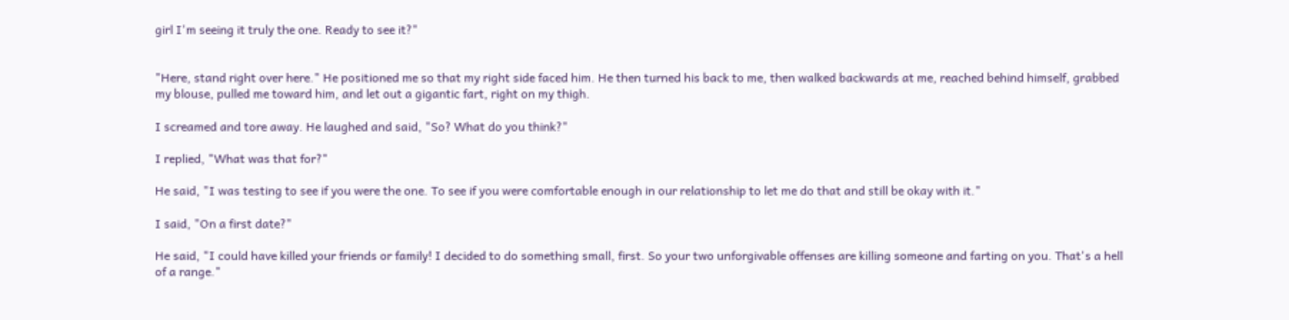girl I'm seeing it truly the one. Ready to see it?"


"Here, stand right over here." He positioned me so that my right side faced him. He then turned his back to me, then walked backwards at me, reached behind himself, grabbed my blouse, pulled me toward him, and let out a gigantic fart, right on my thigh.

I screamed and tore away. He laughed and said, "So? What do you think?"

I replied, "What was that for?"

He said, "I was testing to see if you were the one. To see if you were comfortable enough in our relationship to let me do that and still be okay with it."

I said, "On a first date?"

He said, "I could have killed your friends or family! I decided to do something small, first. So your two unforgivable offenses are killing someone and farting on you. That's a hell of a range."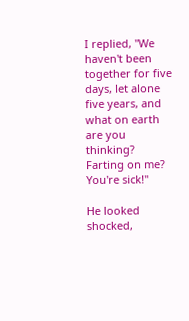I replied, "We haven't been together for five days, let alone five years, and what on earth are you thinking? Farting on me? You're sick!"

He looked shocked,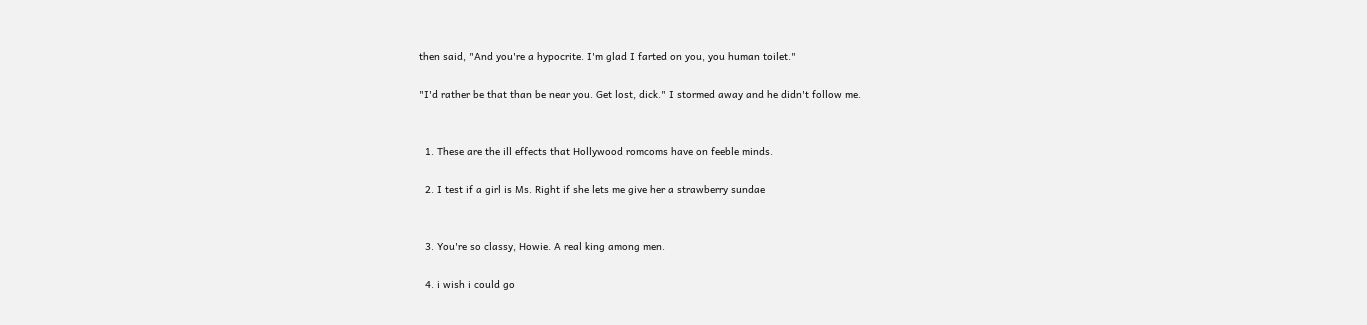then said, "And you're a hypocrite. I'm glad I farted on you, you human toilet."

"I'd rather be that than be near you. Get lost, dick." I stormed away and he didn't follow me.


  1. These are the ill effects that Hollywood romcoms have on feeble minds.

  2. I test if a girl is Ms. Right if she lets me give her a strawberry sundae


  3. You're so classy, Howie. A real king among men.

  4. i wish i could go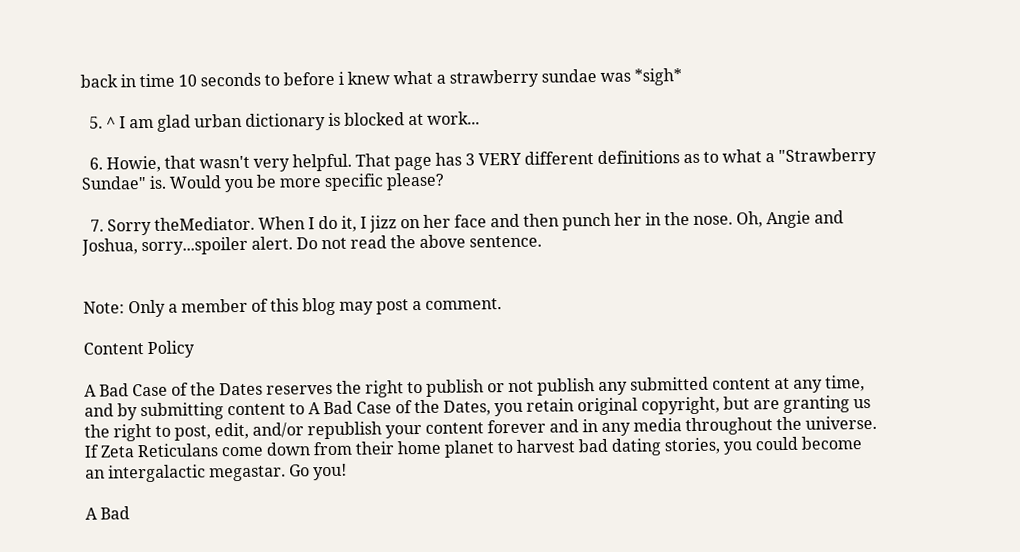back in time 10 seconds to before i knew what a strawberry sundae was *sigh*

  5. ^ I am glad urban dictionary is blocked at work...

  6. Howie, that wasn't very helpful. That page has 3 VERY different definitions as to what a "Strawberry Sundae" is. Would you be more specific please?

  7. Sorry theMediator. When I do it, I jizz on her face and then punch her in the nose. Oh, Angie and Joshua, sorry...spoiler alert. Do not read the above sentence.


Note: Only a member of this blog may post a comment.

Content Policy

A Bad Case of the Dates reserves the right to publish or not publish any submitted content at any time, and by submitting content to A Bad Case of the Dates, you retain original copyright, but are granting us the right to post, edit, and/or republish your content forever and in any media throughout the universe. If Zeta Reticulans come down from their home planet to harvest bad dating stories, you could become an intergalactic megastar. Go you!

A Bad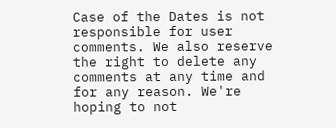Case of the Dates is not responsible for user comments. We also reserve the right to delete any comments at any time and for any reason. We're hoping to not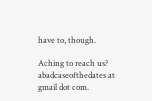have to, though.

Aching to reach us? abadcaseofthedates at gmail dot com.